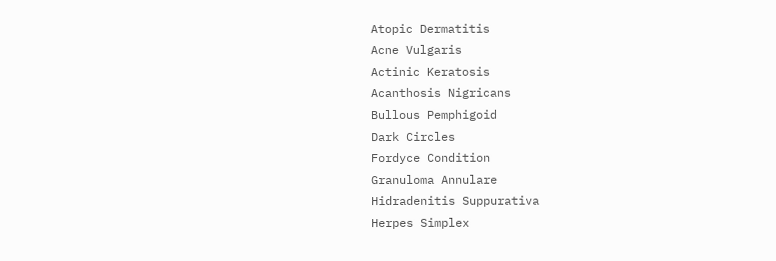Atopic Dermatitis
Acne Vulgaris
Actinic Keratosis
Acanthosis Nigricans
Bullous Pemphigoid
Dark Circles
Fordyce Condition
Granuloma Annulare
Hidradenitis Suppurativa
Herpes Simplex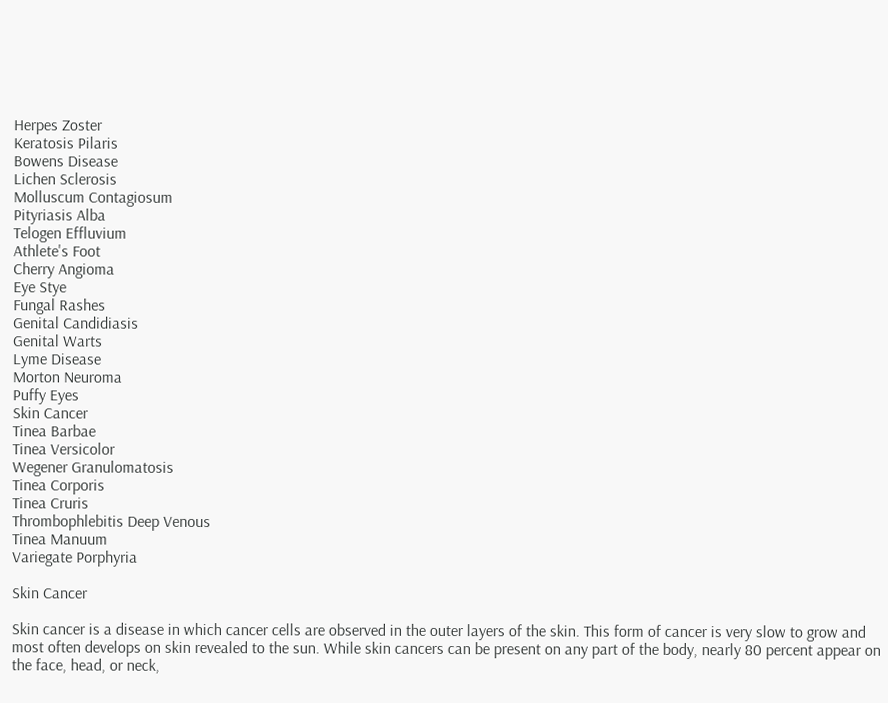Herpes Zoster
Keratosis Pilaris
Bowens Disease
Lichen Sclerosis
Molluscum Contagiosum
Pityriasis Alba
Telogen Effluvium
Athlete's Foot
Cherry Angioma
Eye Stye
Fungal Rashes
Genital Candidiasis
Genital Warts
Lyme Disease
Morton Neuroma
Puffy Eyes
Skin Cancer
Tinea Barbae
Tinea Versicolor
Wegener Granulomatosis
Tinea Corporis
Tinea Cruris
Thrombophlebitis Deep Venous
Tinea Manuum
Variegate Porphyria

Skin Cancer

Skin cancer is a disease in which cancer cells are observed in the outer layers of the skin. This form of cancer is very slow to grow and most often develops on skin revealed to the sun. While skin cancers can be present on any part of the body, nearly 80 percent appear on the face, head, or neck,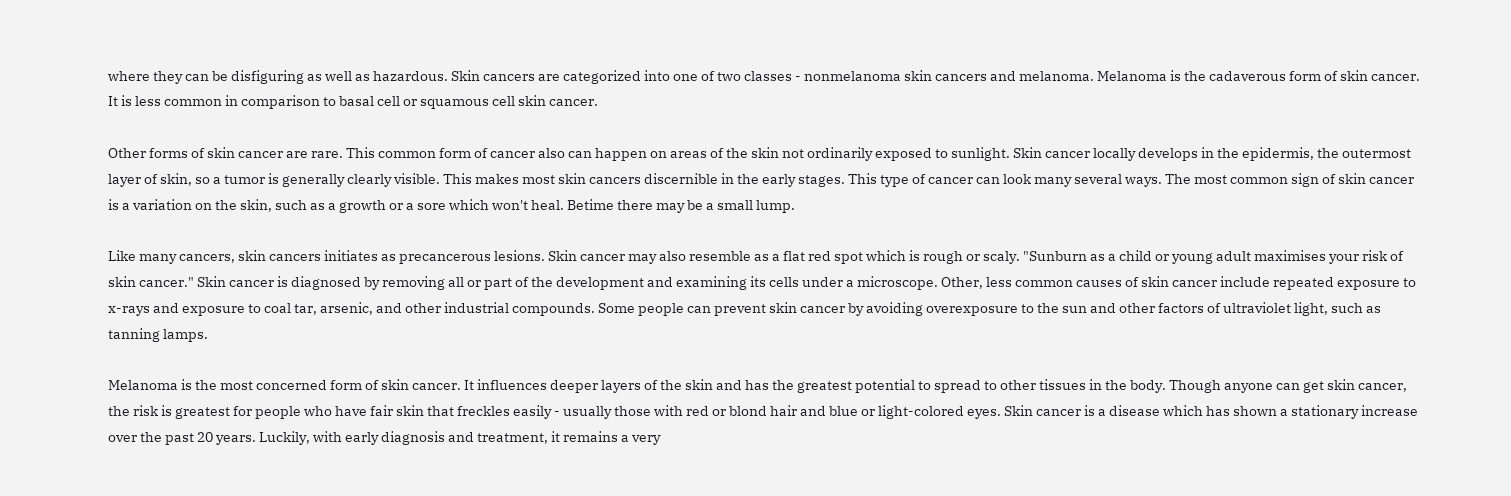where they can be disfiguring as well as hazardous. Skin cancers are categorized into one of two classes - nonmelanoma skin cancers and melanoma. Melanoma is the cadaverous form of skin cancer. It is less common in comparison to basal cell or squamous cell skin cancer.

Other forms of skin cancer are rare. This common form of cancer also can happen on areas of the skin not ordinarily exposed to sunlight. Skin cancer locally develops in the epidermis, the outermost layer of skin, so a tumor is generally clearly visible. This makes most skin cancers discernible in the early stages. This type of cancer can look many several ways. The most common sign of skin cancer is a variation on the skin, such as a growth or a sore which won't heal. Betime there may be a small lump.

Like many cancers, skin cancers initiates as precancerous lesions. Skin cancer may also resemble as a flat red spot which is rough or scaly. "Sunburn as a child or young adult maximises your risk of skin cancer." Skin cancer is diagnosed by removing all or part of the development and examining its cells under a microscope. Other, less common causes of skin cancer include repeated exposure to x-rays and exposure to coal tar, arsenic, and other industrial compounds. Some people can prevent skin cancer by avoiding overexposure to the sun and other factors of ultraviolet light, such as tanning lamps.

Melanoma is the most concerned form of skin cancer. It influences deeper layers of the skin and has the greatest potential to spread to other tissues in the body. Though anyone can get skin cancer, the risk is greatest for people who have fair skin that freckles easily - usually those with red or blond hair and blue or light-colored eyes. Skin cancer is a disease which has shown a stationary increase over the past 20 years. Luckily, with early diagnosis and treatment, it remains a very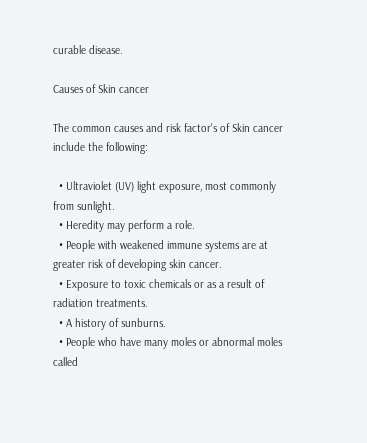curable disease.

Causes of Skin cancer

The common causes and risk factor's of Skin cancer include the following:

  • Ultraviolet (UV) light exposure, most commonly from sunlight.
  • Heredity may perform a role.
  • People with weakened immune systems are at greater risk of developing skin cancer.
  • Exposure to toxic chemicals or as a result of radiation treatments.
  • A history of sunburns.
  • People who have many moles or abnormal moles called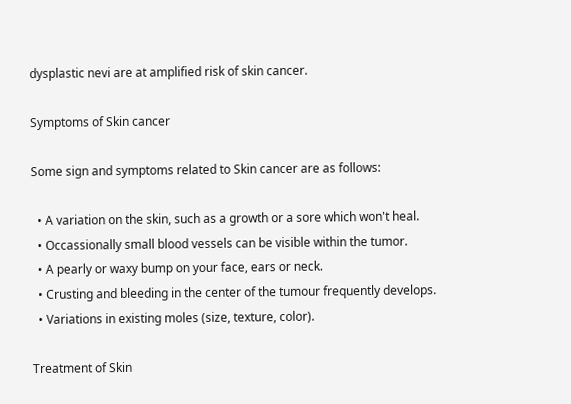dysplastic nevi are at amplified risk of skin cancer.

Symptoms of Skin cancer

Some sign and symptoms related to Skin cancer are as follows:

  • A variation on the skin, such as a growth or a sore which won't heal.
  • Occassionally small blood vessels can be visible within the tumor.
  • A pearly or waxy bump on your face, ears or neck.
  • Crusting and bleeding in the center of the tumour frequently develops.
  • Variations in existing moles (size, texture, color).

Treatment of Skin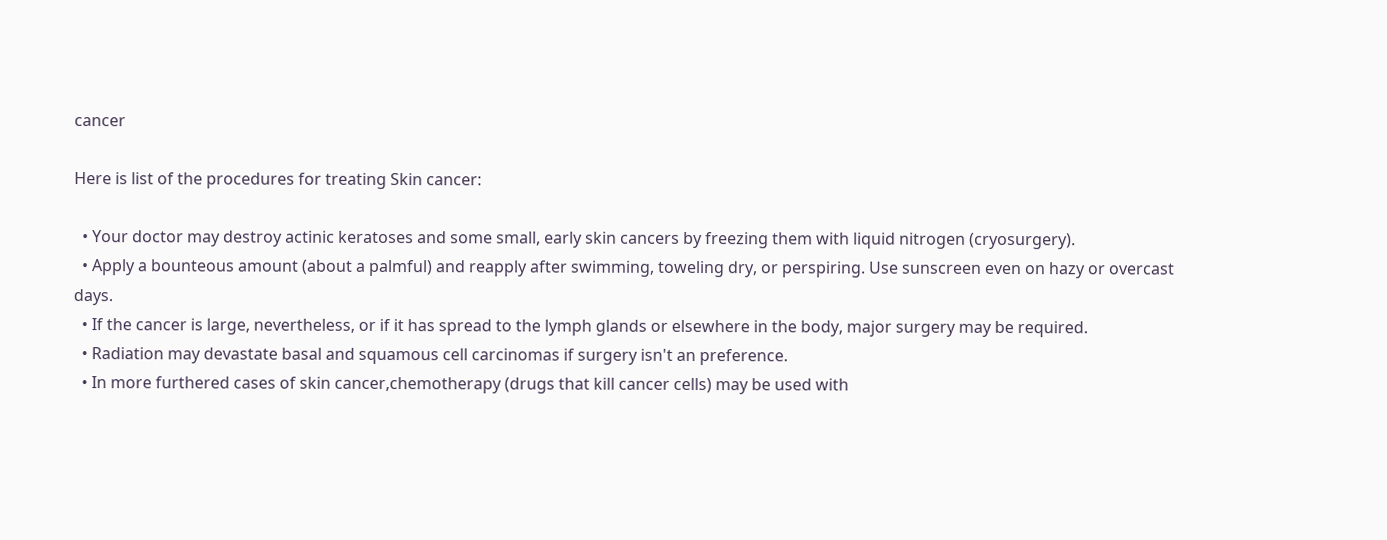cancer

Here is list of the procedures for treating Skin cancer:

  • Your doctor may destroy actinic keratoses and some small, early skin cancers by freezing them with liquid nitrogen (cryosurgery).
  • Apply a bounteous amount (about a palmful) and reapply after swimming, toweling dry, or perspiring. Use sunscreen even on hazy or overcast days.
  • If the cancer is large, nevertheless, or if it has spread to the lymph glands or elsewhere in the body, major surgery may be required.
  • Radiation may devastate basal and squamous cell carcinomas if surgery isn't an preference.
  • In more furthered cases of skin cancer,chemotherapy (drugs that kill cancer cells) may be used with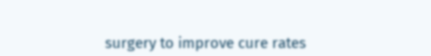surgery to improve cure rates